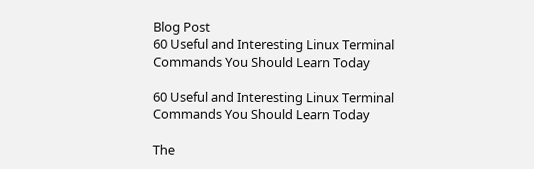Blog Post
60 Useful and Interesting Linux Terminal Commands You Should Learn Today

60 Useful and Interesting Linux Terminal Commands You Should Learn Today

The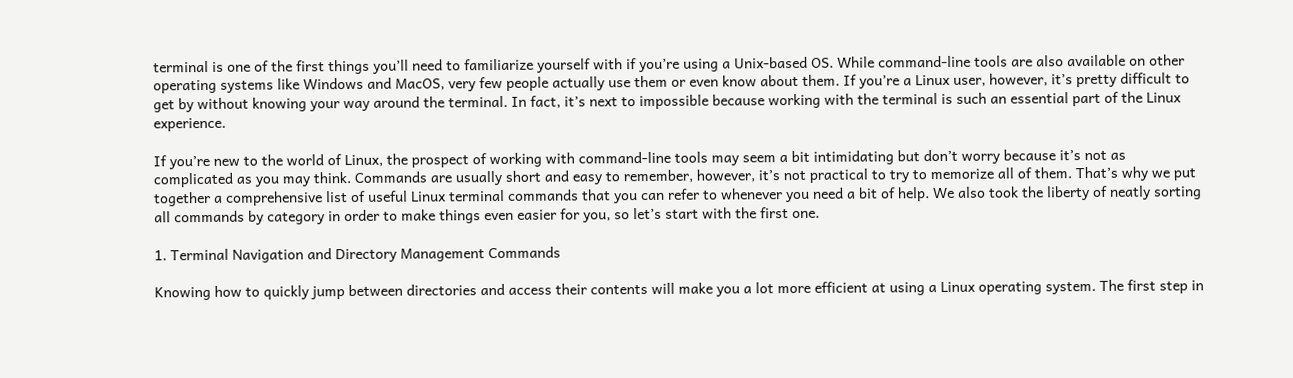terminal is one of the first things you’ll need to familiarize yourself with if you’re using a Unix-based OS. While command-line tools are also available on other operating systems like Windows and MacOS, very few people actually use them or even know about them. If you’re a Linux user, however, it’s pretty difficult to get by without knowing your way around the terminal. In fact, it’s next to impossible because working with the terminal is such an essential part of the Linux experience.

If you’re new to the world of Linux, the prospect of working with command-line tools may seem a bit intimidating but don’t worry because it’s not as complicated as you may think. Commands are usually short and easy to remember, however, it’s not practical to try to memorize all of them. That’s why we put together a comprehensive list of useful Linux terminal commands that you can refer to whenever you need a bit of help. We also took the liberty of neatly sorting all commands by category in order to make things even easier for you, so let’s start with the first one.

1. Terminal Navigation and Directory Management Commands

Knowing how to quickly jump between directories and access their contents will make you a lot more efficient at using a Linux operating system. The first step in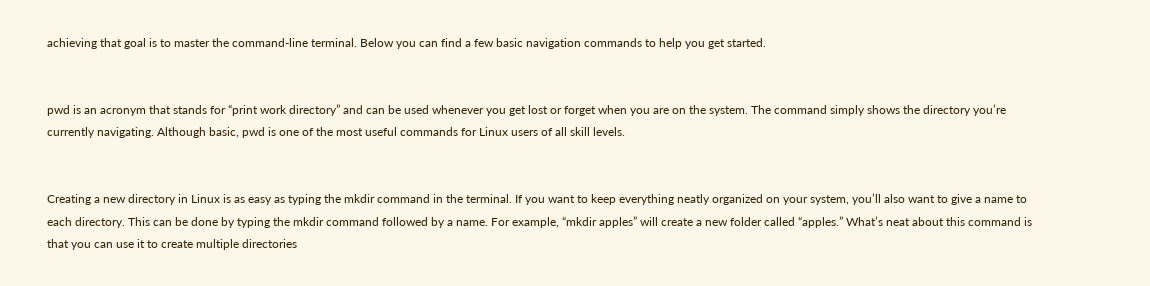achieving that goal is to master the command-line terminal. Below you can find a few basic navigation commands to help you get started.


pwd is an acronym that stands for “print work directory” and can be used whenever you get lost or forget when you are on the system. The command simply shows the directory you’re currently navigating. Although basic, pwd is one of the most useful commands for Linux users of all skill levels.


Creating a new directory in Linux is as easy as typing the mkdir command in the terminal. If you want to keep everything neatly organized on your system, you’ll also want to give a name to each directory. This can be done by typing the mkdir command followed by a name. For example, “mkdir apples” will create a new folder called “apples.” What’s neat about this command is that you can use it to create multiple directories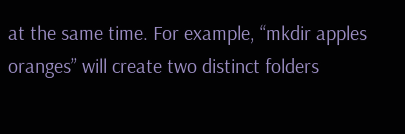at the same time. For example, “mkdir apples oranges” will create two distinct folders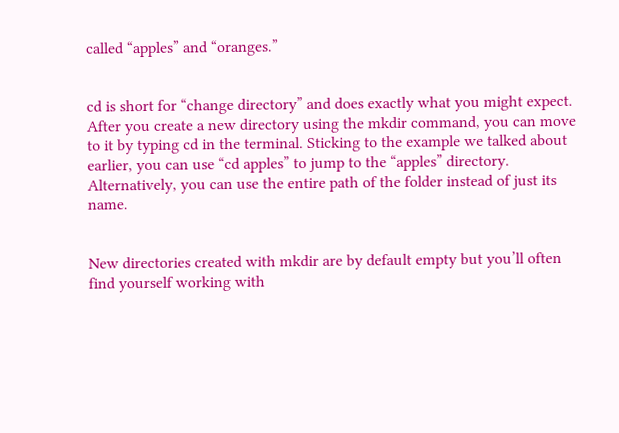called “apples” and “oranges.”


cd is short for “change directory” and does exactly what you might expect. After you create a new directory using the mkdir command, you can move to it by typing cd in the terminal. Sticking to the example we talked about earlier, you can use “cd apples” to jump to the “apples” directory. Alternatively, you can use the entire path of the folder instead of just its name.


New directories created with mkdir are by default empty but you’ll often find yourself working with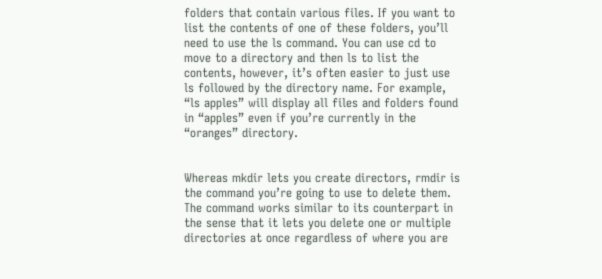folders that contain various files. If you want to list the contents of one of these folders, you’ll need to use the ls command. You can use cd to move to a directory and then ls to list the contents, however, it’s often easier to just use ls followed by the directory name. For example, “ls apples” will display all files and folders found in “apples” even if you’re currently in the “oranges” directory.


Whereas mkdir lets you create directors, rmdir is the command you’re going to use to delete them. The command works similar to its counterpart in the sense that it lets you delete one or multiple directories at once regardless of where you are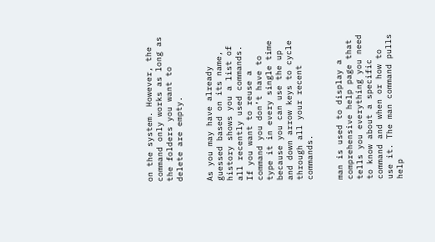on the system. However, the command only works as long as the folders you want to delete are empty.


As you may have already guessed based on its name, history shows you a list of all recently used commands. If you want to reuse a command you don’t have to type it in every single time because you can use the up and down arrow keys to cycle through all your recent commands.


man is used to display a comprehensive help page that tells you everything you need to know about a specific command and when or how to use it. The man command pulls help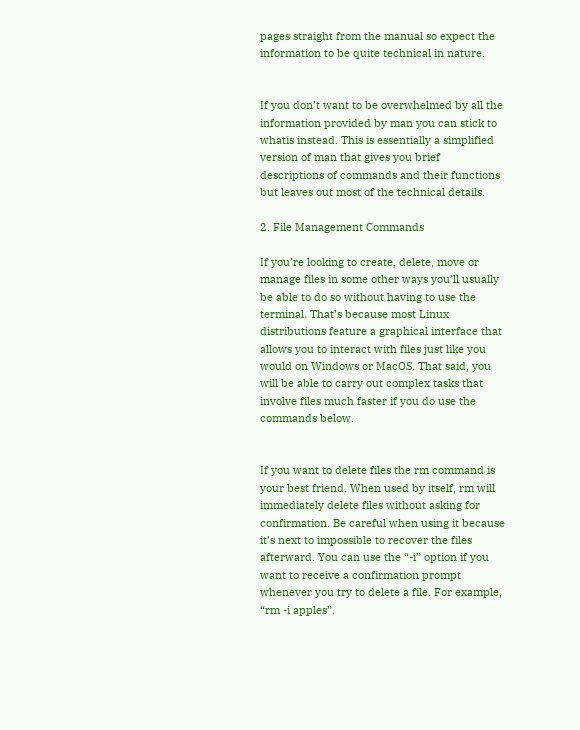pages straight from the manual so expect the information to be quite technical in nature.


If you don’t want to be overwhelmed by all the information provided by man you can stick to whatis instead. This is essentially a simplified version of man that gives you brief descriptions of commands and their functions but leaves out most of the technical details.

2. File Management Commands

If you’re looking to create, delete, move or manage files in some other ways you’ll usually be able to do so without having to use the terminal. That’s because most Linux distributions feature a graphical interface that allows you to interact with files just like you would on Windows or MacOS. That said, you will be able to carry out complex tasks that involve files much faster if you do use the commands below.


If you want to delete files the rm command is your best friend. When used by itself, rm will immediately delete files without asking for confirmation. Be careful when using it because it’s next to impossible to recover the files afterward. You can use the “-i” option if you want to receive a confirmation prompt whenever you try to delete a file. For example, “rm -i apples”.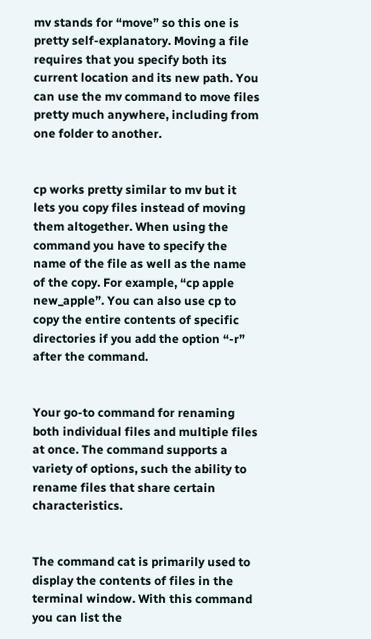mv stands for “move” so this one is pretty self-explanatory. Moving a file requires that you specify both its current location and its new path. You can use the mv command to move files pretty much anywhere, including from one folder to another.


cp works pretty similar to mv but it lets you copy files instead of moving them altogether. When using the command you have to specify the name of the file as well as the name of the copy. For example, “cp apple new_apple”. You can also use cp to copy the entire contents of specific directories if you add the option “-r” after the command.


Your go-to command for renaming both individual files and multiple files at once. The command supports a variety of options, such the ability to rename files that share certain characteristics.


The command cat is primarily used to display the contents of files in the terminal window. With this command you can list the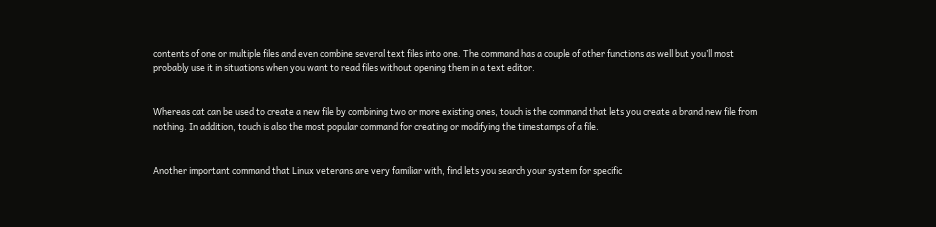contents of one or multiple files and even combine several text files into one. The command has a couple of other functions as well but you’ll most probably use it in situations when you want to read files without opening them in a text editor.


Whereas cat can be used to create a new file by combining two or more existing ones, touch is the command that lets you create a brand new file from nothing. In addition, touch is also the most popular command for creating or modifying the timestamps of a file.


Another important command that Linux veterans are very familiar with, find lets you search your system for specific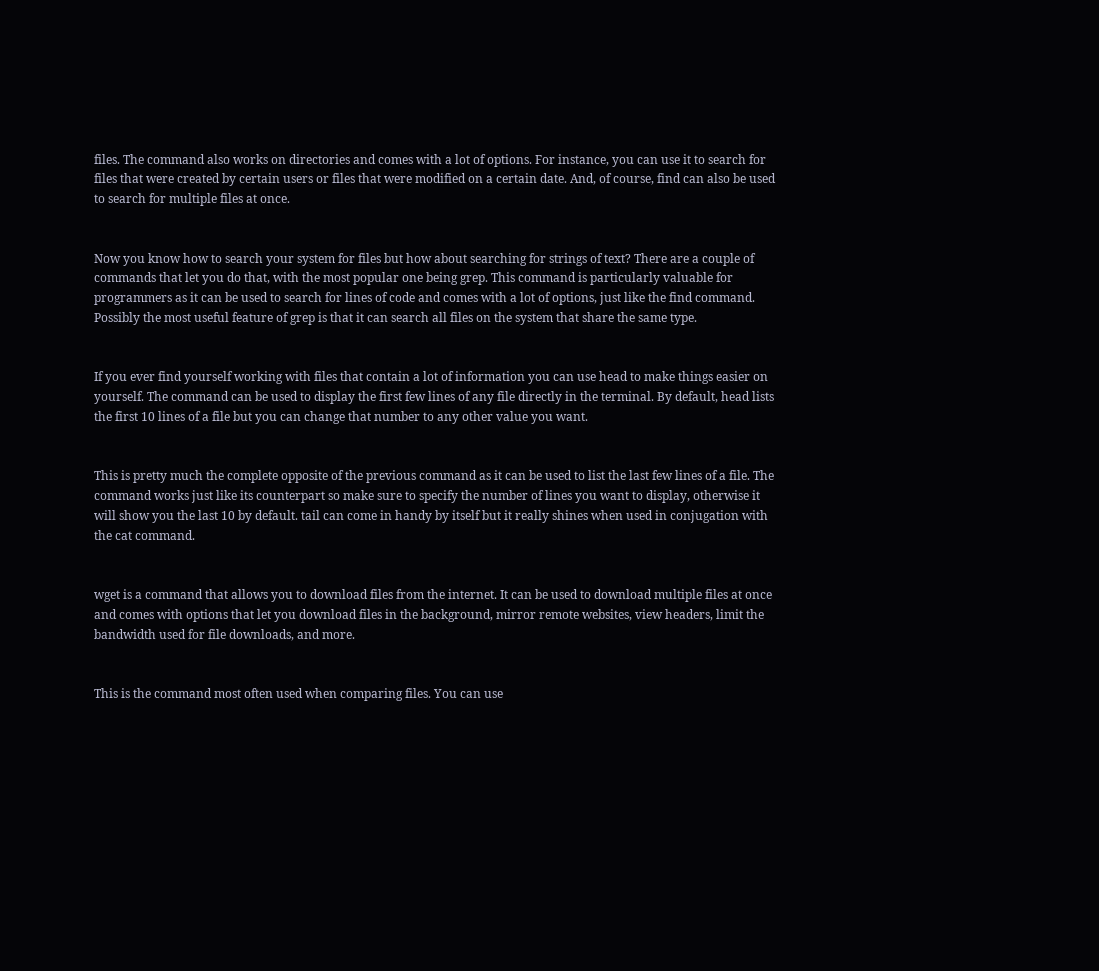files. The command also works on directories and comes with a lot of options. For instance, you can use it to search for files that were created by certain users or files that were modified on a certain date. And, of course, find can also be used to search for multiple files at once.


Now you know how to search your system for files but how about searching for strings of text? There are a couple of commands that let you do that, with the most popular one being grep. This command is particularly valuable for programmers as it can be used to search for lines of code and comes with a lot of options, just like the find command. Possibly the most useful feature of grep is that it can search all files on the system that share the same type.


If you ever find yourself working with files that contain a lot of information you can use head to make things easier on yourself. The command can be used to display the first few lines of any file directly in the terminal. By default, head lists the first 10 lines of a file but you can change that number to any other value you want.


This is pretty much the complete opposite of the previous command as it can be used to list the last few lines of a file. The command works just like its counterpart so make sure to specify the number of lines you want to display, otherwise it will show you the last 10 by default. tail can come in handy by itself but it really shines when used in conjugation with the cat command.


wget is a command that allows you to download files from the internet. It can be used to download multiple files at once and comes with options that let you download files in the background, mirror remote websites, view headers, limit the bandwidth used for file downloads, and more.


This is the command most often used when comparing files. You can use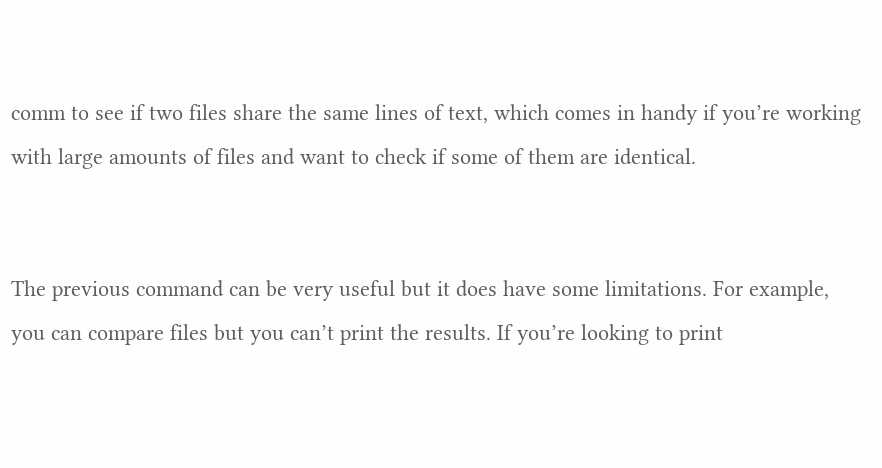comm to see if two files share the same lines of text, which comes in handy if you’re working with large amounts of files and want to check if some of them are identical.


The previous command can be very useful but it does have some limitations. For example, you can compare files but you can’t print the results. If you’re looking to print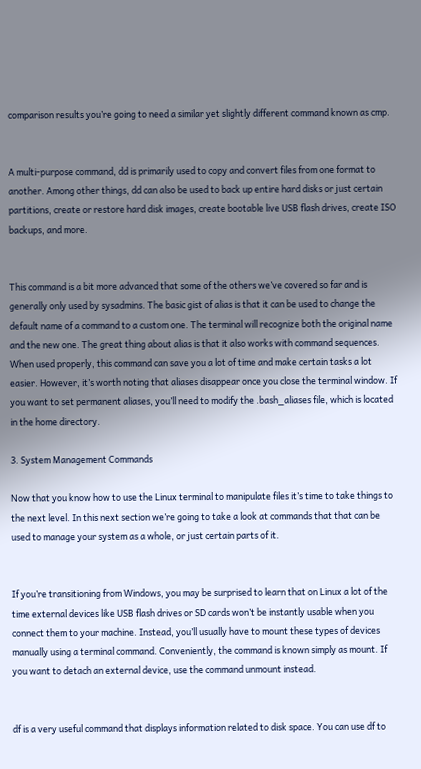comparison results you’re going to need a similar yet slightly different command known as cmp.


A multi-purpose command, dd is primarily used to copy and convert files from one format to another. Among other things, dd can also be used to back up entire hard disks or just certain partitions, create or restore hard disk images, create bootable live USB flash drives, create ISO backups, and more.


This command is a bit more advanced that some of the others we’ve covered so far and is generally only used by sysadmins. The basic gist of alias is that it can be used to change the default name of a command to a custom one. The terminal will recognize both the original name and the new one. The great thing about alias is that it also works with command sequences. When used properly, this command can save you a lot of time and make certain tasks a lot easier. However, it’s worth noting that aliases disappear once you close the terminal window. If you want to set permanent aliases, you’ll need to modify the .bash_aliases file, which is located in the home directory.

3. System Management Commands

Now that you know how to use the Linux terminal to manipulate files it’s time to take things to the next level. In this next section we’re going to take a look at commands that that can be used to manage your system as a whole, or just certain parts of it.


If you’re transitioning from Windows, you may be surprised to learn that on Linux a lot of the time external devices like USB flash drives or SD cards won’t be instantly usable when you connect them to your machine. Instead, you’ll usually have to mount these types of devices manually using a terminal command. Conveniently, the command is known simply as mount. If you want to detach an external device, use the command unmount instead.


df is a very useful command that displays information related to disk space. You can use df to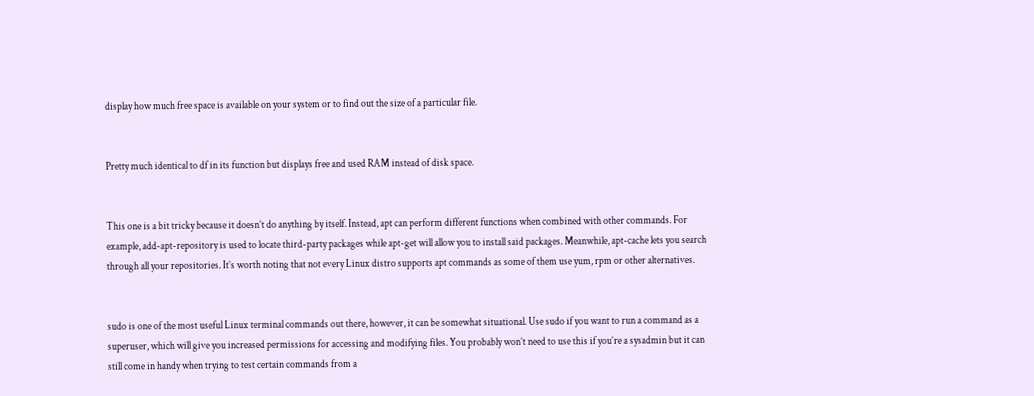display how much free space is available on your system or to find out the size of a particular file.


Pretty much identical to df in its function but displays free and used RAM instead of disk space.


This one is a bit tricky because it doesn’t do anything by itself. Instead, apt can perform different functions when combined with other commands. For example, add-apt-repository is used to locate third-party packages while apt-get will allow you to install said packages. Meanwhile, apt-cache lets you search through all your repositories. It’s worth noting that not every Linux distro supports apt commands as some of them use yum, rpm or other alternatives.


sudo is one of the most useful Linux terminal commands out there, however, it can be somewhat situational. Use sudo if you want to run a command as a superuser, which will give you increased permissions for accessing and modifying files. You probably won’t need to use this if you’re a sysadmin but it can still come in handy when trying to test certain commands from a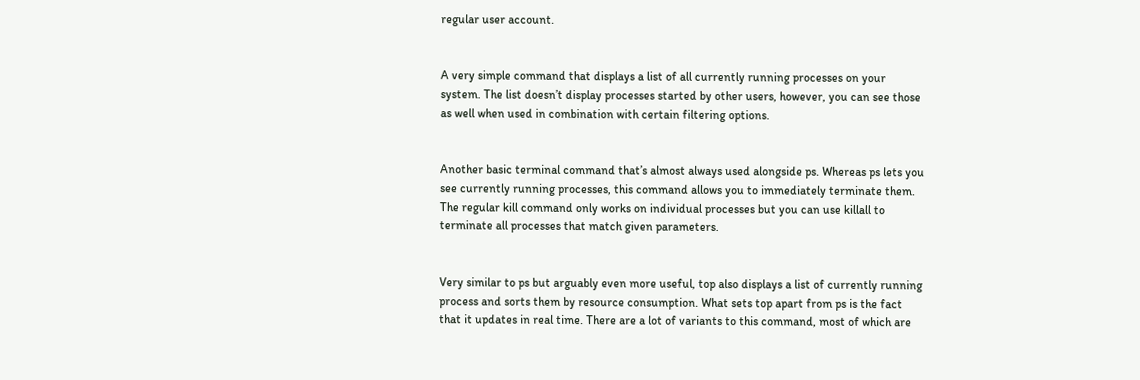regular user account.


A very simple command that displays a list of all currently running processes on your system. The list doesn’t display processes started by other users, however, you can see those as well when used in combination with certain filtering options.


Another basic terminal command that’s almost always used alongside ps. Whereas ps lets you see currently running processes, this command allows you to immediately terminate them. The regular kill command only works on individual processes but you can use killall to terminate all processes that match given parameters.


Very similar to ps but arguably even more useful, top also displays a list of currently running process and sorts them by resource consumption. What sets top apart from ps is the fact that it updates in real time. There are a lot of variants to this command, most of which are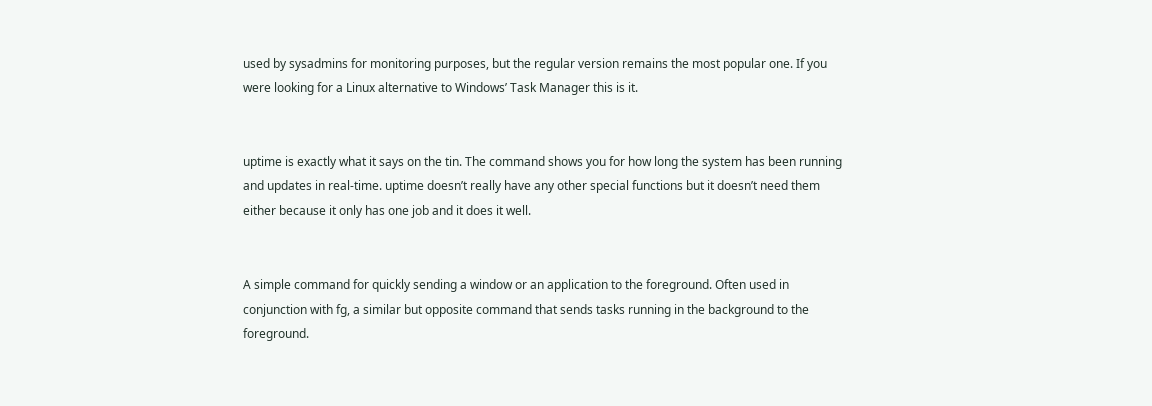used by sysadmins for monitoring purposes, but the regular version remains the most popular one. If you were looking for a Linux alternative to Windows’ Task Manager this is it.


uptime is exactly what it says on the tin. The command shows you for how long the system has been running and updates in real-time. uptime doesn’t really have any other special functions but it doesn’t need them either because it only has one job and it does it well.


A simple command for quickly sending a window or an application to the foreground. Often used in conjunction with fg, a similar but opposite command that sends tasks running in the background to the foreground.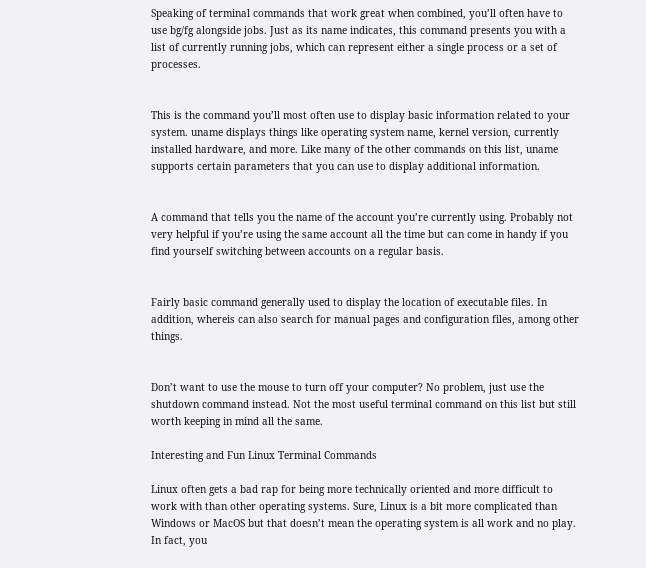Speaking of terminal commands that work great when combined, you’ll often have to use bg/fg alongside jobs. Just as its name indicates, this command presents you with a list of currently running jobs, which can represent either a single process or a set of processes.


This is the command you’ll most often use to display basic information related to your system. uname displays things like operating system name, kernel version, currently installed hardware, and more. Like many of the other commands on this list, uname supports certain parameters that you can use to display additional information.


A command that tells you the name of the account you’re currently using. Probably not very helpful if you’re using the same account all the time but can come in handy if you find yourself switching between accounts on a regular basis.


Fairly basic command generally used to display the location of executable files. In addition, whereis can also search for manual pages and configuration files, among other things.


Don’t want to use the mouse to turn off your computer? No problem, just use the shutdown command instead. Not the most useful terminal command on this list but still worth keeping in mind all the same.

Interesting and Fun Linux Terminal Commands

Linux often gets a bad rap for being more technically oriented and more difficult to work with than other operating systems. Sure, Linux is a bit more complicated than Windows or MacOS but that doesn’t mean the operating system is all work and no play. In fact, you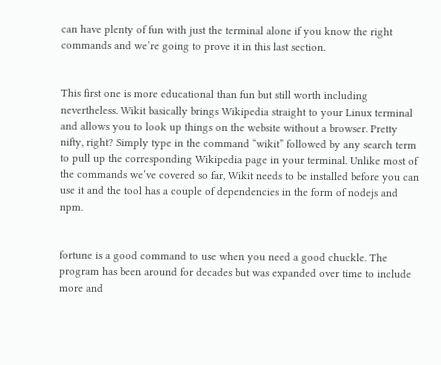can have plenty of fun with just the terminal alone if you know the right commands and we’re going to prove it in this last section.


This first one is more educational than fun but still worth including nevertheless. Wikit basically brings Wikipedia straight to your Linux terminal and allows you to look up things on the website without a browser. Pretty nifty, right? Simply type in the command “wikit” followed by any search term to pull up the corresponding Wikipedia page in your terminal. Unlike most of the commands we’ve covered so far, Wikit needs to be installed before you can use it and the tool has a couple of dependencies in the form of nodejs and npm.


fortune is a good command to use when you need a good chuckle. The program has been around for decades but was expanded over time to include more and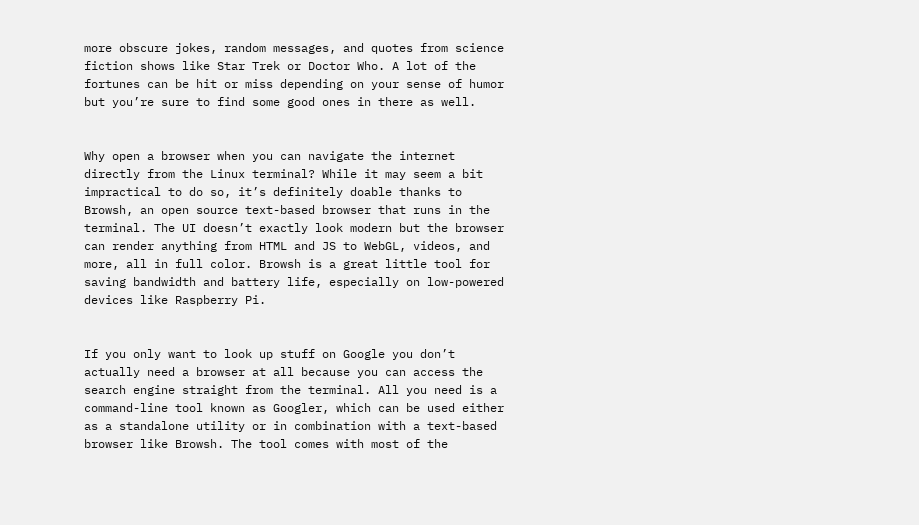more obscure jokes, random messages, and quotes from science fiction shows like Star Trek or Doctor Who. A lot of the fortunes can be hit or miss depending on your sense of humor but you’re sure to find some good ones in there as well.


Why open a browser when you can navigate the internet directly from the Linux terminal? While it may seem a bit impractical to do so, it’s definitely doable thanks to Browsh, an open source text-based browser that runs in the terminal. The UI doesn’t exactly look modern but the browser can render anything from HTML and JS to WebGL, videos, and more, all in full color. Browsh is a great little tool for saving bandwidth and battery life, especially on low-powered devices like Raspberry Pi.


If you only want to look up stuff on Google you don’t actually need a browser at all because you can access the search engine straight from the terminal. All you need is a command-line tool known as Googler, which can be used either as a standalone utility or in combination with a text-based browser like Browsh. The tool comes with most of the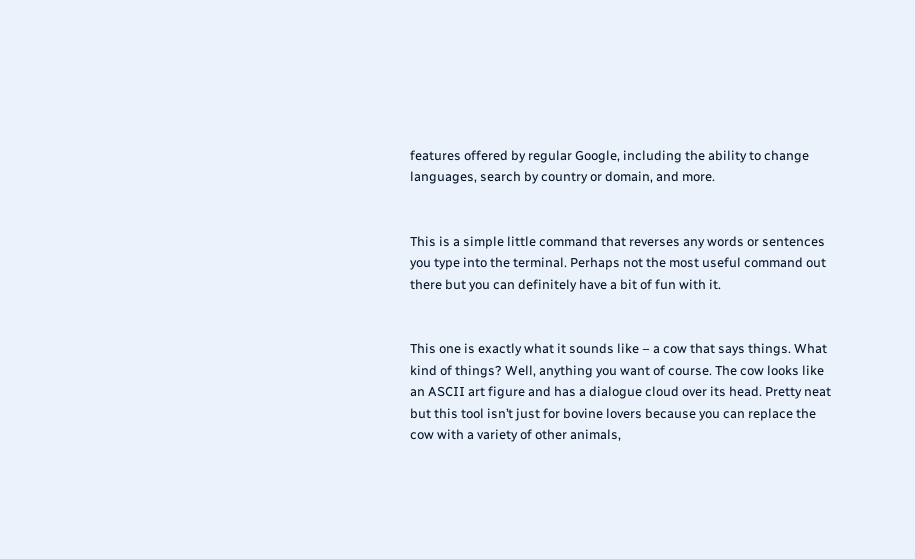features offered by regular Google, including the ability to change languages, search by country or domain, and more.


This is a simple little command that reverses any words or sentences you type into the terminal. Perhaps not the most useful command out there but you can definitely have a bit of fun with it.


This one is exactly what it sounds like – a cow that says things. What kind of things? Well, anything you want of course. The cow looks like an ASCII art figure and has a dialogue cloud over its head. Pretty neat but this tool isn’t just for bovine lovers because you can replace the cow with a variety of other animals,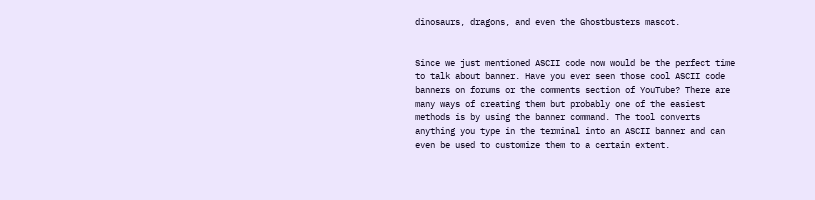dinosaurs, dragons, and even the Ghostbusters mascot.


Since we just mentioned ASCII code now would be the perfect time to talk about banner. Have you ever seen those cool ASCII code banners on forums or the comments section of YouTube? There are many ways of creating them but probably one of the easiest methods is by using the banner command. The tool converts anything you type in the terminal into an ASCII banner and can even be used to customize them to a certain extent.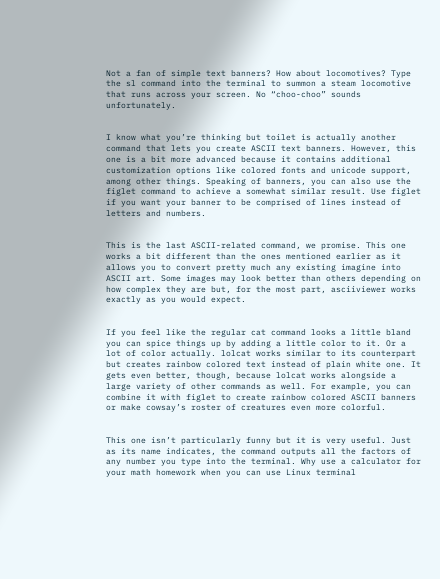Not a fan of simple text banners? How about locomotives? Type the sl command into the terminal to summon a steam locomotive that runs across your screen. No “choo-choo” sounds unfortunately.


I know what you’re thinking but toilet is actually another command that lets you create ASCII text banners. However, this one is a bit more advanced because it contains additional customization options like colored fonts and unicode support, among other things. Speaking of banners, you can also use the figlet command to achieve a somewhat similar result. Use figlet if you want your banner to be comprised of lines instead of letters and numbers.


This is the last ASCII-related command, we promise. This one works a bit different than the ones mentioned earlier as it allows you to convert pretty much any existing imagine into ASCII art. Some images may look better than others depending on how complex they are but, for the most part, asciiviewer works exactly as you would expect.


If you feel like the regular cat command looks a little bland you can spice things up by adding a little color to it. Or a lot of color actually. lolcat works similar to its counterpart but creates rainbow colored text instead of plain white one. It gets even better, though, because lolcat works alongside a large variety of other commands as well. For example, you can combine it with figlet to create rainbow colored ASCII banners or make cowsay’s roster of creatures even more colorful.


This one isn’t particularly funny but it is very useful. Just as its name indicates, the command outputs all the factors of any number you type into the terminal. Why use a calculator for your math homework when you can use Linux terminal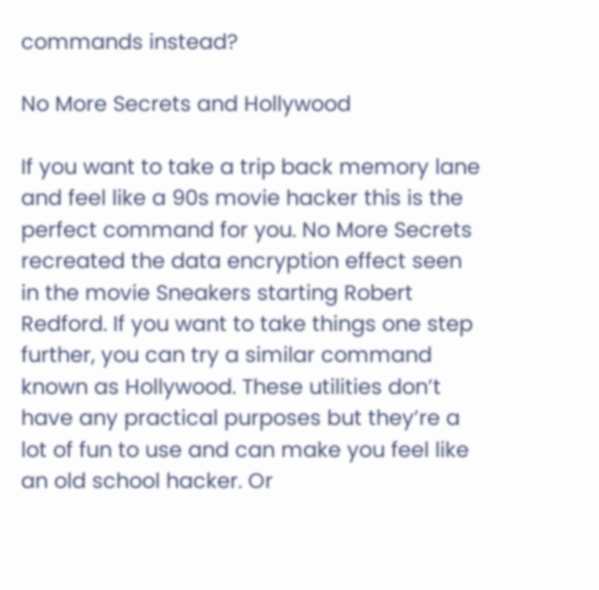commands instead?

No More Secrets and Hollywood

If you want to take a trip back memory lane and feel like a 90s movie hacker this is the perfect command for you. No More Secrets recreated the data encryption effect seen in the movie Sneakers starting Robert Redford. If you want to take things one step further, you can try a similar command known as Hollywood. These utilities don’t have any practical purposes but they’re a lot of fun to use and can make you feel like an old school hacker. Or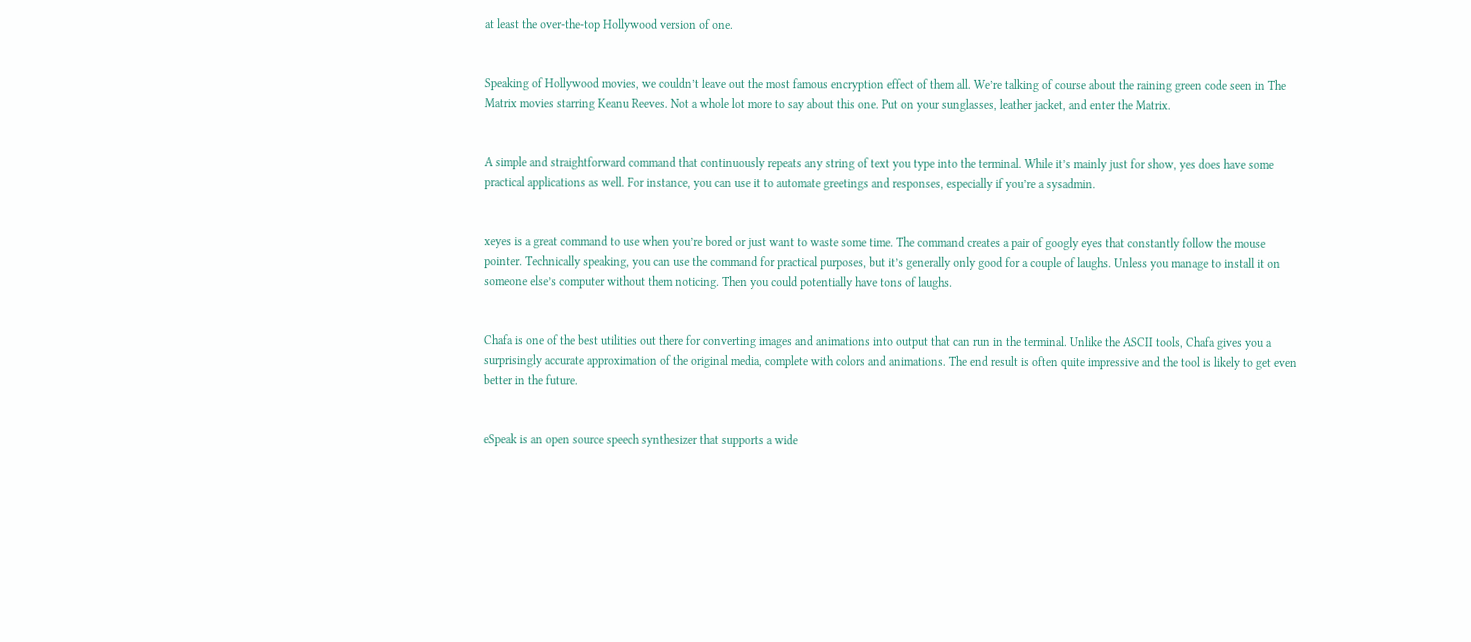at least the over-the-top Hollywood version of one.


Speaking of Hollywood movies, we couldn’t leave out the most famous encryption effect of them all. We’re talking of course about the raining green code seen in The Matrix movies starring Keanu Reeves. Not a whole lot more to say about this one. Put on your sunglasses, leather jacket, and enter the Matrix.


A simple and straightforward command that continuously repeats any string of text you type into the terminal. While it’s mainly just for show, yes does have some practical applications as well. For instance, you can use it to automate greetings and responses, especially if you’re a sysadmin.


xeyes is a great command to use when you’re bored or just want to waste some time. The command creates a pair of googly eyes that constantly follow the mouse pointer. Technically speaking, you can use the command for practical purposes, but it’s generally only good for a couple of laughs. Unless you manage to install it on someone else’s computer without them noticing. Then you could potentially have tons of laughs.


Chafa is one of the best utilities out there for converting images and animations into output that can run in the terminal. Unlike the ASCII tools, Chafa gives you a surprisingly accurate approximation of the original media, complete with colors and animations. The end result is often quite impressive and the tool is likely to get even better in the future.


eSpeak is an open source speech synthesizer that supports a wide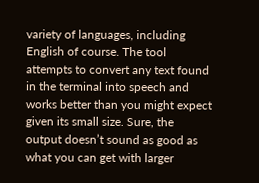variety of languages, including English of course. The tool attempts to convert any text found in the terminal into speech and works better than you might expect given its small size. Sure, the output doesn’t sound as good as what you can get with larger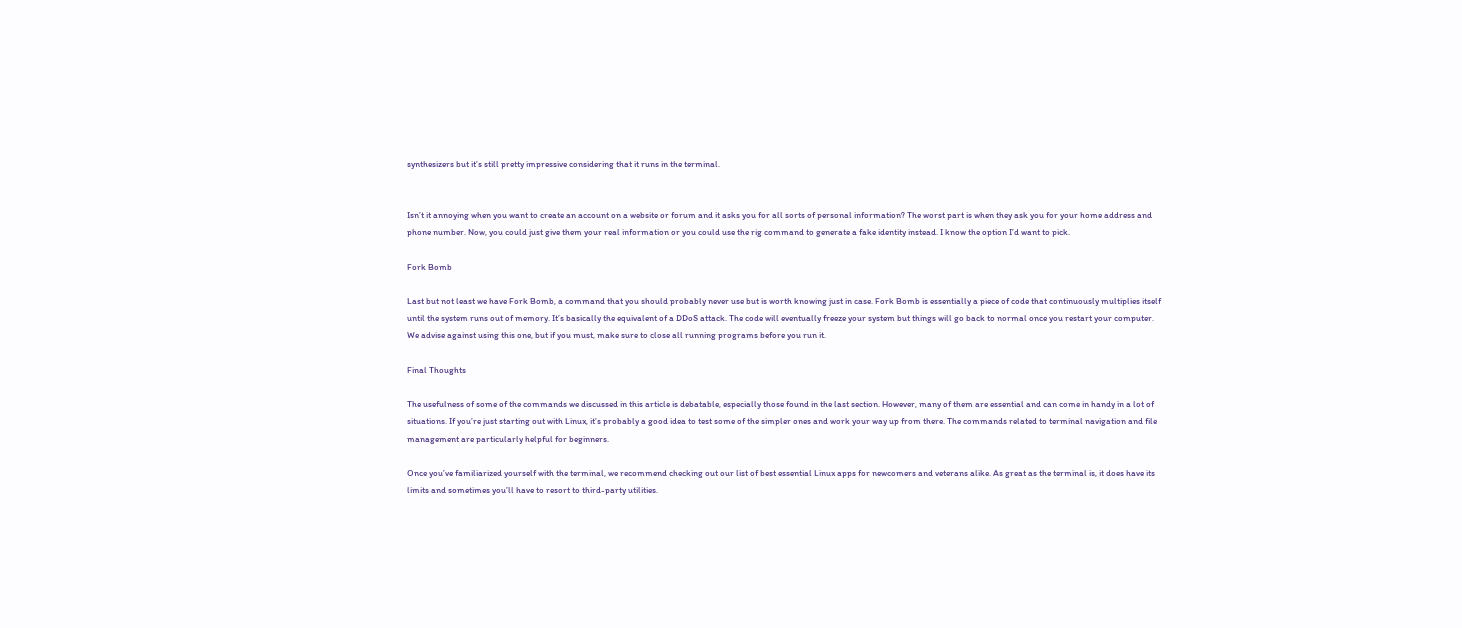synthesizers but it’s still pretty impressive considering that it runs in the terminal.


Isn’t it annoying when you want to create an account on a website or forum and it asks you for all sorts of personal information? The worst part is when they ask you for your home address and phone number. Now, you could just give them your real information or you could use the rig command to generate a fake identity instead. I know the option I’d want to pick.

Fork Bomb

Last but not least we have Fork Bomb, a command that you should probably never use but is worth knowing just in case. Fork Bomb is essentially a piece of code that continuously multiplies itself until the system runs out of memory. It’s basically the equivalent of a DDoS attack. The code will eventually freeze your system but things will go back to normal once you restart your computer. We advise against using this one, but if you must, make sure to close all running programs before you run it.

Final Thoughts

The usefulness of some of the commands we discussed in this article is debatable, especially those found in the last section. However, many of them are essential and can come in handy in a lot of situations. If you’re just starting out with Linux, it’s probably a good idea to test some of the simpler ones and work your way up from there. The commands related to terminal navigation and file management are particularly helpful for beginners.

Once you’ve familiarized yourself with the terminal, we recommend checking out our list of best essential Linux apps for newcomers and veterans alike. As great as the terminal is, it does have its limits and sometimes you’ll have to resort to third-party utilities.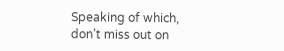Speaking of which, don’t miss out on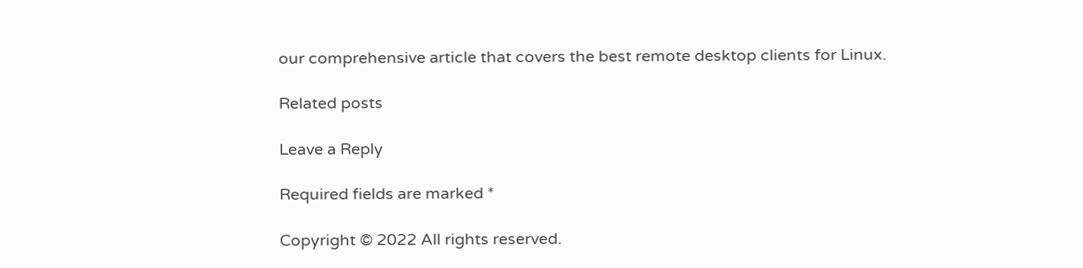our comprehensive article that covers the best remote desktop clients for Linux.

Related posts

Leave a Reply

Required fields are marked *

Copyright © 2022 All rights reserved.